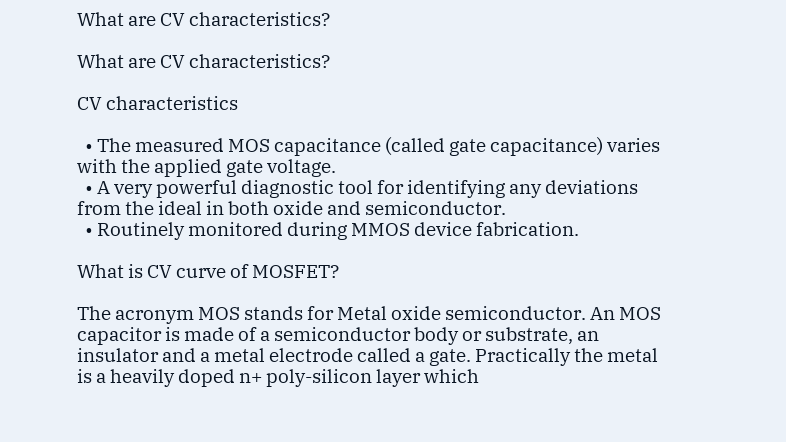What are CV characteristics?

What are CV characteristics?

CV characteristics

  • The measured MOS capacitance (called gate capacitance) varies with the applied gate voltage.
  • A very powerful diagnostic tool for identifying any deviations from the ideal in both oxide and semiconductor.
  • Routinely monitored during MMOS device fabrication.

What is CV curve of MOSFET?

The acronym MOS stands for Metal oxide semiconductor. An MOS capacitor is made of a semiconductor body or substrate, an insulator and a metal electrode called a gate. Practically the metal is a heavily doped n+ poly-silicon layer which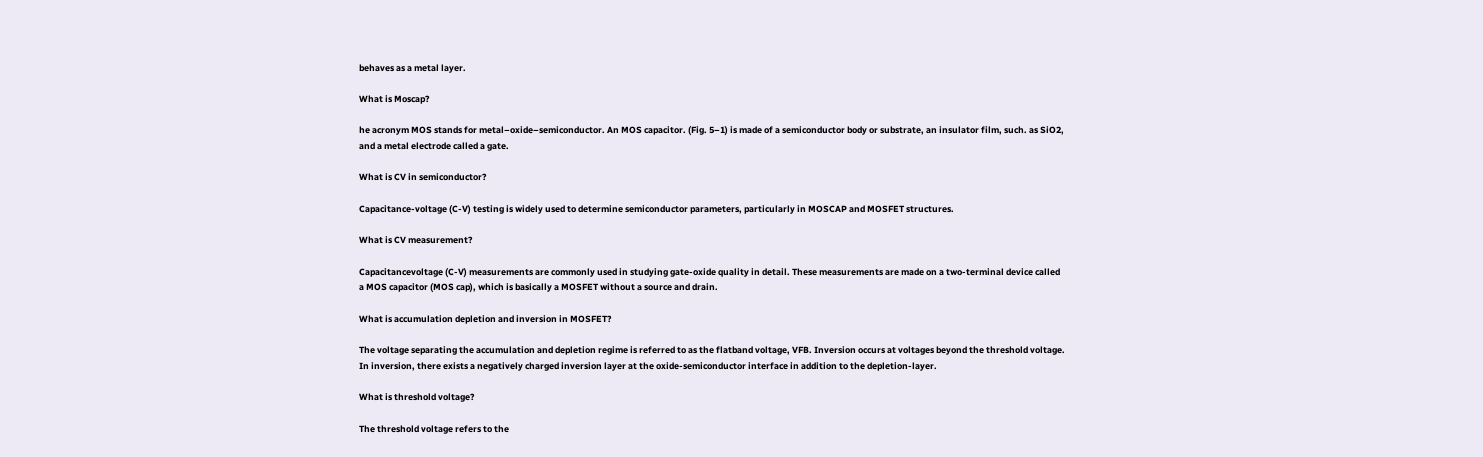behaves as a metal layer.

What is Moscap?

he acronym MOS stands for metal–oxide–semiconductor. An MOS capacitor. (Fig. 5–1) is made of a semiconductor body or substrate, an insulator film, such. as SiO2, and a metal electrode called a gate.

What is CV in semiconductor?

Capacitance-voltage (C-V) testing is widely used to determine semiconductor parameters, particularly in MOSCAP and MOSFET structures.

What is CV measurement?

Capacitancevoltage (C-V) measurements are commonly used in studying gate-oxide quality in detail. These measurements are made on a two-terminal device called a MOS capacitor (MOS cap), which is basically a MOSFET without a source and drain.

What is accumulation depletion and inversion in MOSFET?

The voltage separating the accumulation and depletion regime is referred to as the flatband voltage, VFB. Inversion occurs at voltages beyond the threshold voltage. In inversion, there exists a negatively charged inversion layer at the oxide-semiconductor interface in addition to the depletion-layer.

What is threshold voltage?

The threshold voltage refers to the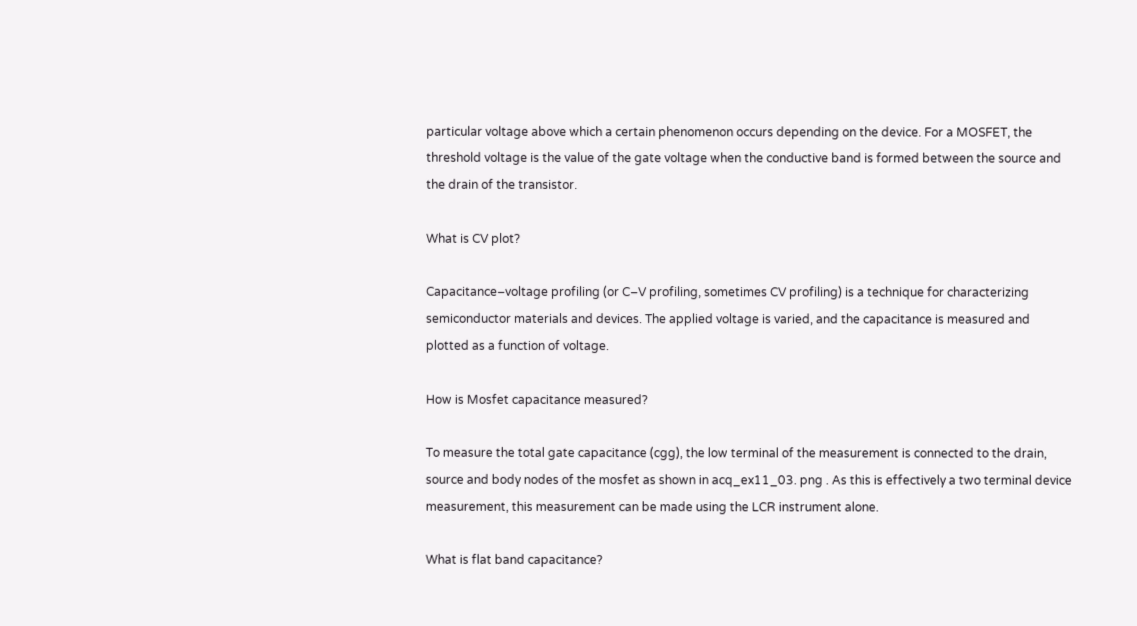particular voltage above which a certain phenomenon occurs depending on the device. For a MOSFET, the threshold voltage is the value of the gate voltage when the conductive band is formed between the source and the drain of the transistor.

What is CV plot?

Capacitance–voltage profiling (or C–V profiling, sometimes CV profiling) is a technique for characterizing semiconductor materials and devices. The applied voltage is varied, and the capacitance is measured and plotted as a function of voltage.

How is Mosfet capacitance measured?

To measure the total gate capacitance (cgg), the low terminal of the measurement is connected to the drain, source and body nodes of the mosfet as shown in acq_ex11_03. png . As this is effectively a two terminal device measurement, this measurement can be made using the LCR instrument alone.

What is flat band capacitance?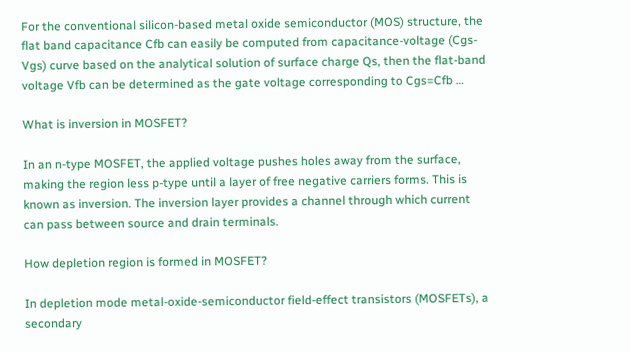For the conventional silicon-based metal oxide semiconductor (MOS) structure, the flat band capacitance Cfb can easily be computed from capacitance-voltage (Cgs-Vgs) curve based on the analytical solution of surface charge Qs, then the flat-band voltage Vfb can be determined as the gate voltage corresponding to Cgs=Cfb …

What is inversion in MOSFET?

In an n-type MOSFET, the applied voltage pushes holes away from the surface, making the region less p-type until a layer of free negative carriers forms. This is known as inversion. The inversion layer provides a channel through which current can pass between source and drain terminals.

How depletion region is formed in MOSFET?

In depletion mode metal-oxide-semiconductor field-effect transistors (MOSFETs), a secondary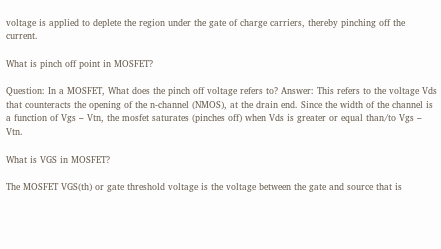voltage is applied to deplete the region under the gate of charge carriers, thereby pinching off the current.

What is pinch off point in MOSFET?

Question: In a MOSFET, What does the pinch off voltage refers to? Answer: This refers to the voltage Vds that counteracts the opening of the n-channel (NMOS), at the drain end. Since the width of the channel is a function of Vgs – Vtn, the mosfet saturates (pinches off) when Vds is greater or equal than/to Vgs – Vtn.

What is VGS in MOSFET?

The MOSFET VGS(th) or gate threshold voltage is the voltage between the gate and source that is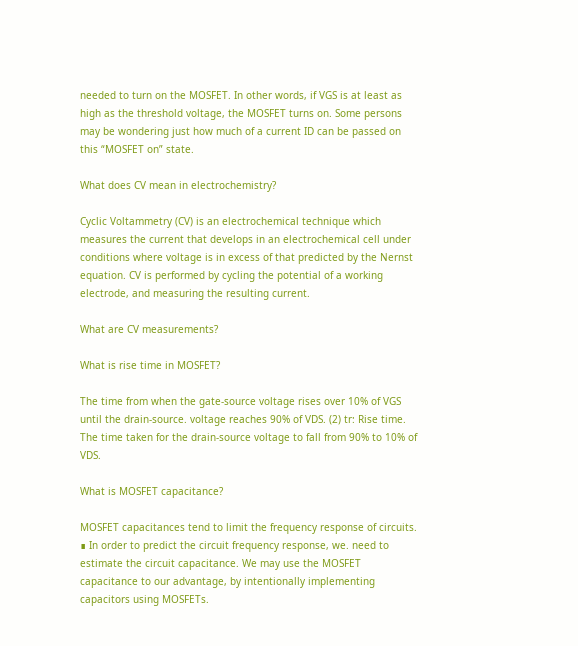needed to turn on the MOSFET. In other words, if VGS is at least as high as the threshold voltage, the MOSFET turns on. Some persons may be wondering just how much of a current ID can be passed on this “MOSFET on” state.

What does CV mean in electrochemistry?

Cyclic Voltammetry (CV) is an electrochemical technique which measures the current that develops in an electrochemical cell under conditions where voltage is in excess of that predicted by the Nernst equation. CV is performed by cycling the potential of a working electrode, and measuring the resulting current.

What are CV measurements?

What is rise time in MOSFET?

The time from when the gate-source voltage rises over 10% of VGS until the drain-source. voltage reaches 90% of VDS. (2) tr: Rise time. The time taken for the drain-source voltage to fall from 90% to 10% of VDS.

What is MOSFET capacitance?

MOSFET capacitances tend to limit the frequency response of circuits. ∎ In order to predict the circuit frequency response, we. need to estimate the circuit capacitance. We may use the MOSFET capacitance to our advantage, by intentionally implementing capacitors using MOSFETs.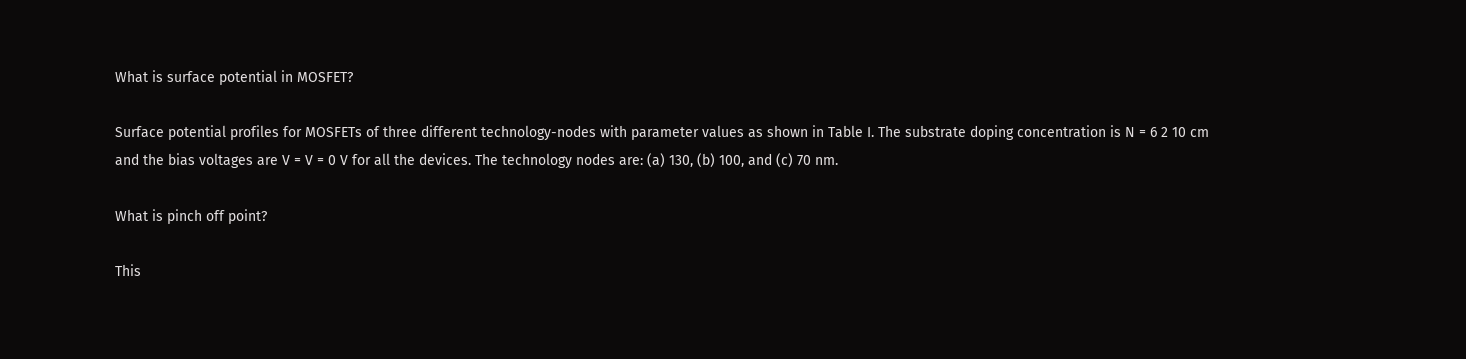What is surface potential in MOSFET?

Surface potential profiles for MOSFETs of three different technology-nodes with parameter values as shown in Table I. The substrate doping concentration is N = 6 2 10 cm and the bias voltages are V = V = 0 V for all the devices. The technology nodes are: (a) 130, (b) 100, and (c) 70 nm.

What is pinch off point?

This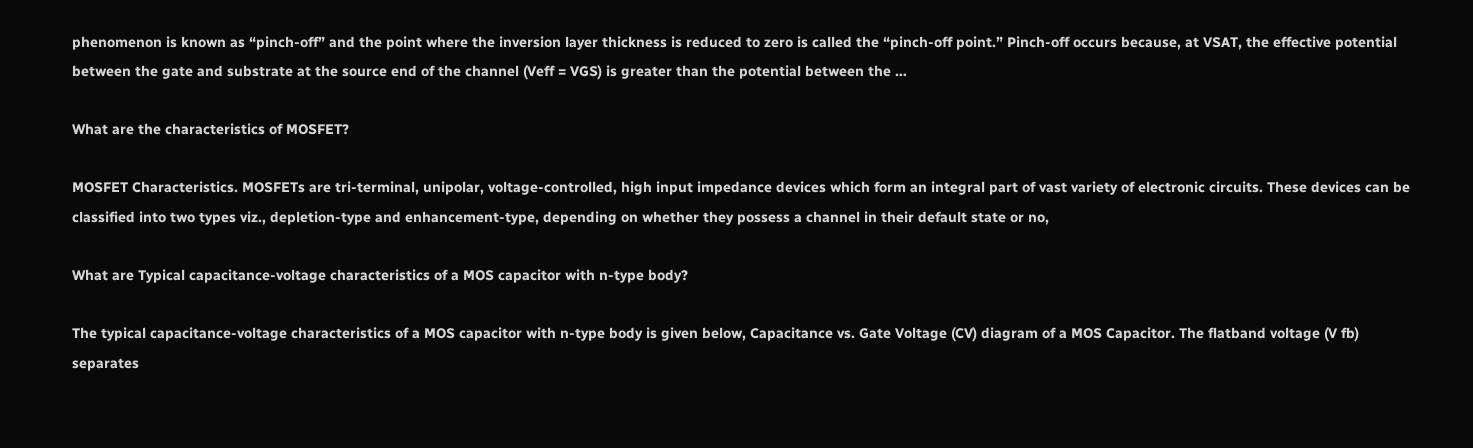phenomenon is known as “pinch-off” and the point where the inversion layer thickness is reduced to zero is called the “pinch-off point.” Pinch-off occurs because, at VSAT, the effective potential between the gate and substrate at the source end of the channel (Veff = VGS) is greater than the potential between the …

What are the characteristics of MOSFET?

MOSFET Characteristics. MOSFETs are tri-terminal, unipolar, voltage-controlled, high input impedance devices which form an integral part of vast variety of electronic circuits. These devices can be classified into two types viz., depletion-type and enhancement-type, depending on whether they possess a channel in their default state or no,

What are Typical capacitance-voltage characteristics of a MOS capacitor with n-type body?

The typical capacitance-voltage characteristics of a MOS capacitor with n-type body is given below, Capacitance vs. Gate Voltage (CV) diagram of a MOS Capacitor. The flatband voltage (V fb) separates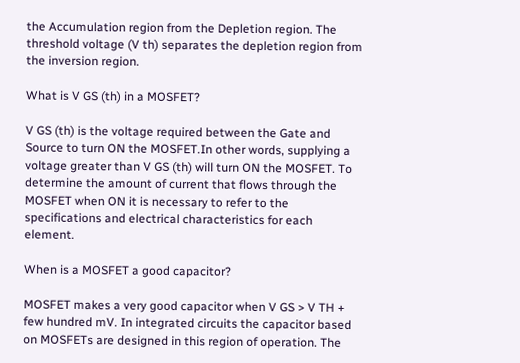the Accumulation region from the Depletion region. The threshold voltage (V th) separates the depletion region from the inversion region.

What is V GS (th) in a MOSFET?

V GS (th) is the voltage required between the Gate and Source to turn ON the MOSFET.In other words, supplying a voltage greater than V GS (th) will turn ON the MOSFET. To determine the amount of current that flows through the MOSFET when ON it is necessary to refer to the specifications and electrical characteristics for each element.

When is a MOSFET a good capacitor?

MOSFET makes a very good capacitor when V GS > V TH + few hundred mV. In integrated circuits the capacitor based on MOSFETs are designed in this region of operation. The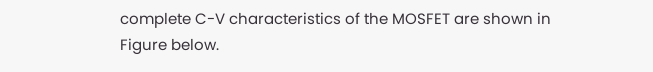complete C-V characteristics of the MOSFET are shown in Figure below.